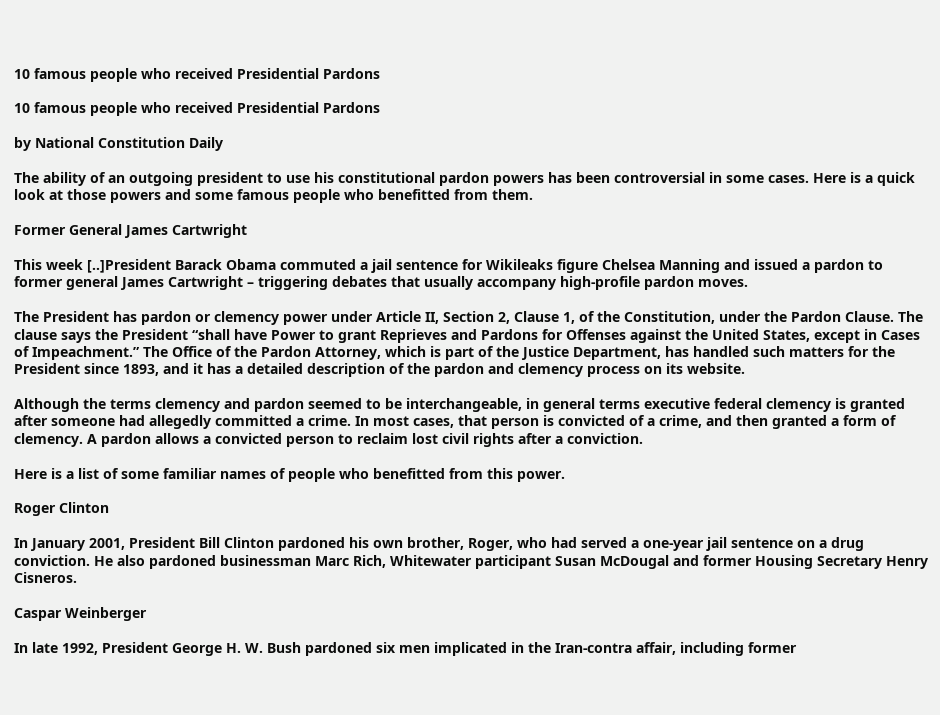10 famous people who received Presidential Pardons

10 famous people who received Presidential Pardons

by National Constitution Daily

The ability of an outgoing president to use his constitutional pardon powers has been controversial in some cases. Here is a quick look at those powers and some famous people who benefitted from them.

Former General James Cartwright

This week [..]President Barack Obama commuted a jail sentence for Wikileaks figure Chelsea Manning and issued a pardon to former general James Cartwright – triggering debates that usually accompany high-profile pardon moves.

The President has pardon or clemency power under Article II, Section 2, Clause 1, of the Constitution, under the Pardon Clause. The clause says the President “shall have Power to grant Reprieves and Pardons for Offenses against the United States, except in Cases of Impeachment.” The Office of the Pardon Attorney, which is part of the Justice Department, has handled such matters for the President since 1893, and it has a detailed description of the pardon and clemency process on its website.

Although the terms clemency and pardon seemed to be interchangeable, in general terms executive federal clemency is granted after someone had allegedly committed a crime. In most cases, that person is convicted of a crime, and then granted a form of clemency. A pardon allows a convicted person to reclaim lost civil rights after a conviction.

Here is a list of some familiar names of people who benefitted from this power.

Roger Clinton

In January 2001, President Bill Clinton pardoned his own brother, Roger, who had served a one-year jail sentence on a drug conviction. He also pardoned businessman Marc Rich, Whitewater participant Susan McDougal and former Housing Secretary Henry Cisneros.

Caspar Weinberger

In late 1992, President George H. W. Bush pardoned six men implicated in the Iran-contra affair, including former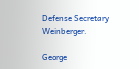Defense Secretary Weinberger.

George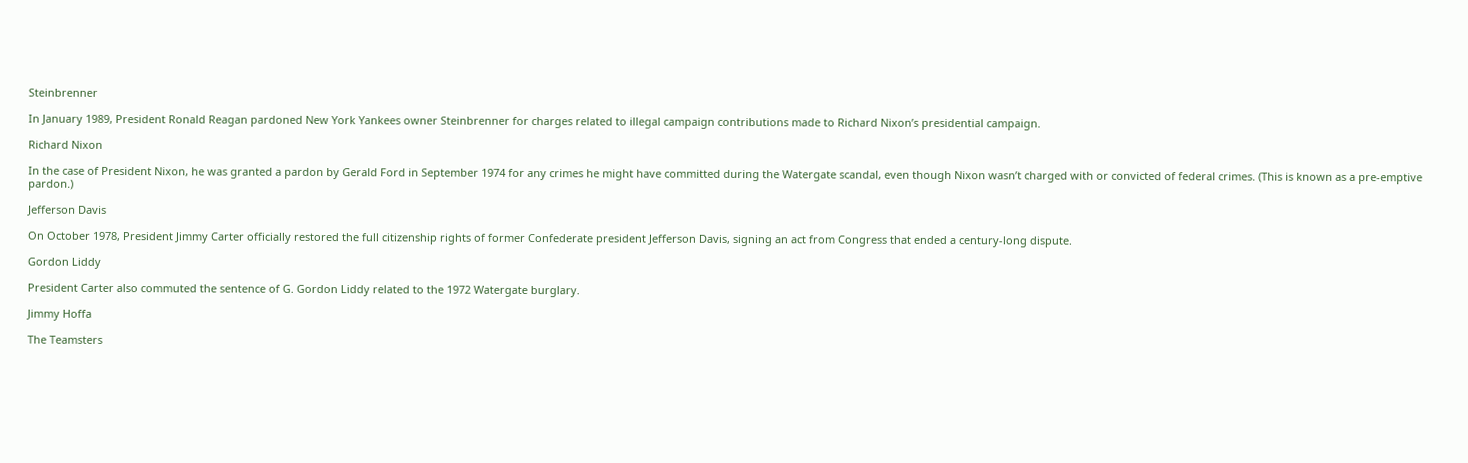Steinbrenner

In January 1989, President Ronald Reagan pardoned New York Yankees owner Steinbrenner for charges related to illegal campaign contributions made to Richard Nixon’s presidential campaign.

Richard Nixon

In the case of President Nixon, he was granted a pardon by Gerald Ford in September 1974 for any crimes he might have committed during the Watergate scandal, even though Nixon wasn’t charged with or convicted of federal crimes. (This is known as a pre-emptive pardon.)

Jefferson Davis

On October 1978, President Jimmy Carter officially restored the full citizenship rights of former Confederate president Jefferson Davis, signing an act from Congress that ended a century-long dispute.

Gordon Liddy

President Carter also commuted the sentence of G. Gordon Liddy related to the 1972 Watergate burglary.

Jimmy Hoffa

The Teamsters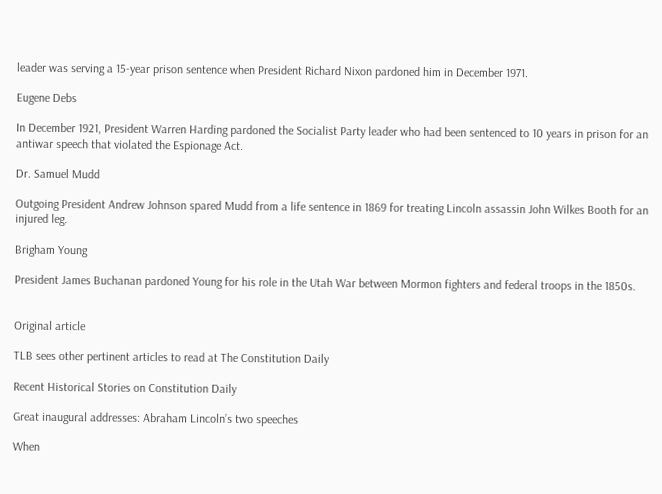leader was serving a 15-year prison sentence when President Richard Nixon pardoned him in December 1971.

Eugene Debs

In December 1921, President Warren Harding pardoned the Socialist Party leader who had been sentenced to 10 years in prison for an antiwar speech that violated the Espionage Act.

Dr. Samuel Mudd

Outgoing President Andrew Johnson spared Mudd from a life sentence in 1869 for treating Lincoln assassin John Wilkes Booth for an injured leg.

Brigham Young

President James Buchanan pardoned Young for his role in the Utah War between Mormon fighters and federal troops in the 1850s.


Original article

TLB sees other pertinent articles to read at The Constitution Daily

Recent Historical Stories on Constitution Daily

Great inaugural addresses: Abraham Lincoln’s two speeches

When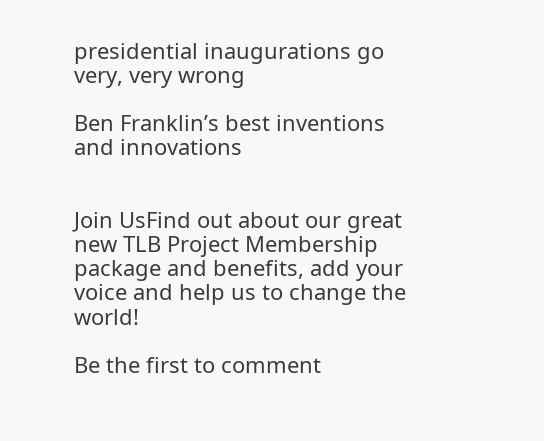presidential inaugurations go very, very wrong

Ben Franklin’s best inventions and innovations


Join UsFind out about our great new TLB Project Membership package and benefits, add your voice and help us to change the world!

Be the first to comment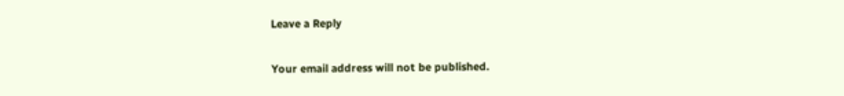Leave a Reply

Your email address will not be published.